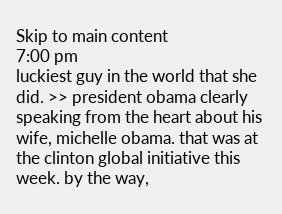Skip to main content
7:00 pm
luckiest guy in the world that she did. >> president obama clearly speaking from the heart about his wife, michelle obama. that was at the clinton global initiative this week. by the way,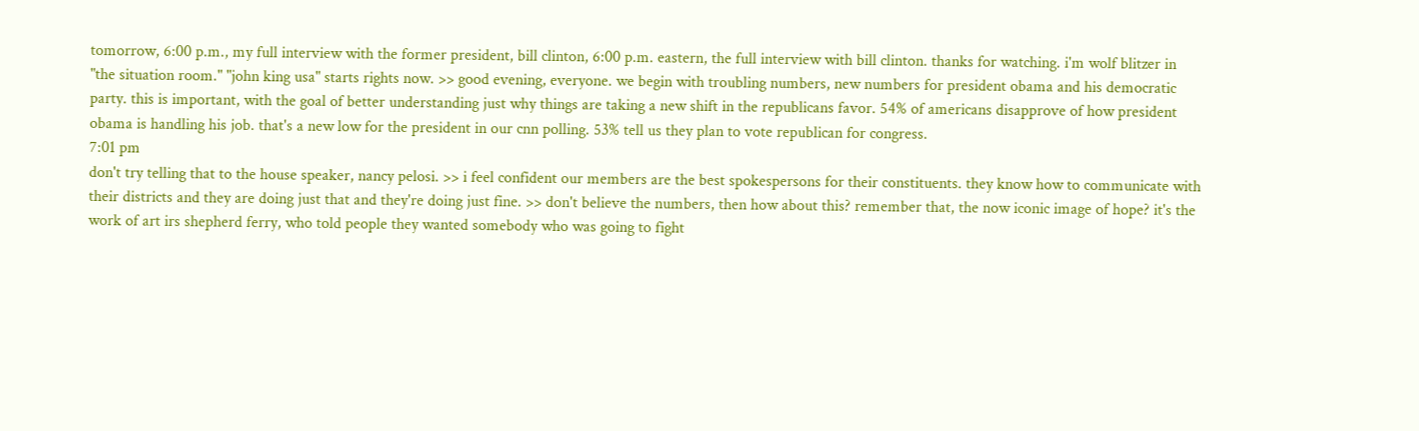tomorrow, 6:00 p.m., my full interview with the former president, bill clinton, 6:00 p.m. eastern, the full interview with bill clinton. thanks for watching. i'm wolf blitzer in "the situation room." "john king usa" starts rights now. >> good evening, everyone. we begin with troubling numbers, new numbers for president obama and his democratic party. this is important, with the goal of better understanding just why things are taking a new shift in the republicans favor. 54% of americans disapprove of how president obama is handling his job. that's a new low for the president in our cnn polling. 53% tell us they plan to vote republican for congress.
7:01 pm
don't try telling that to the house speaker, nancy pelosi. >> i feel confident our members are the best spokespersons for their constituents. they know how to communicate with their districts and they are doing just that and they're doing just fine. >> don't believe the numbers, then how about this? remember that, the now iconic image of hope? it's the work of art irs shepherd ferry, who told people they wanted somebody who was going to fight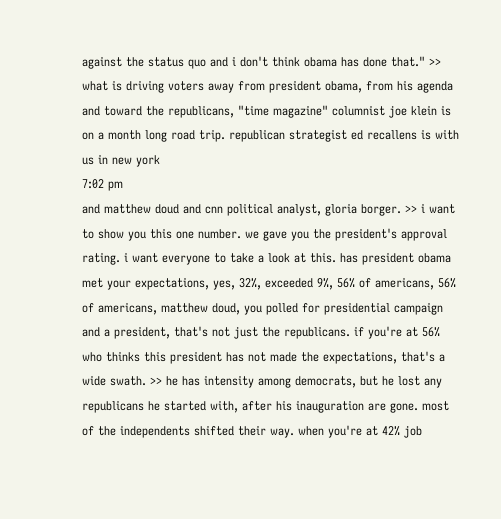against the status quo and i don't think obama has done that." >> what is driving voters away from president obama, from his agenda and toward the republicans, "time magazine" columnist joe klein is on a month long road trip. republican strategist ed recallens is with us in new york
7:02 pm
and matthew doud and cnn political analyst, gloria borger. >> i want to show you this one number. we gave you the president's approval rating. i want everyone to take a look at this. has president obama met your expectations, yes, 32%, exceeded 9%, 56% of americans, 56% of americans, matthew doud, you polled for presidential campaign and a president, that's not just the republicans. if you're at 56% who thinks this president has not made the expectations, that's a wide swath. >> he has intensity among democrats, but he lost any republicans he started with, after his inauguration are gone. most of the independents shifted their way. when you're at 42% job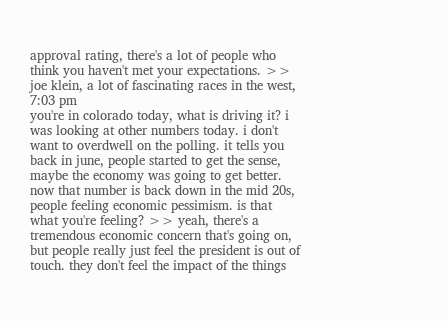approval rating, there's a lot of people who think you haven't met your expectations. >> joe klein, a lot of fascinating races in the west,
7:03 pm
you're in colorado today, what is driving it? i was looking at other numbers today. i don't want to overdwell on the polling. it tells you back in june, people started to get the sense, maybe the economy was going to get better. now that number is back down in the mid 20s, people feeling economic pessimism. is that what you're feeling? >> yeah, there's a tremendous economic concern that's going on, but people really just feel the president is out of touch. they don't feel the impact of the things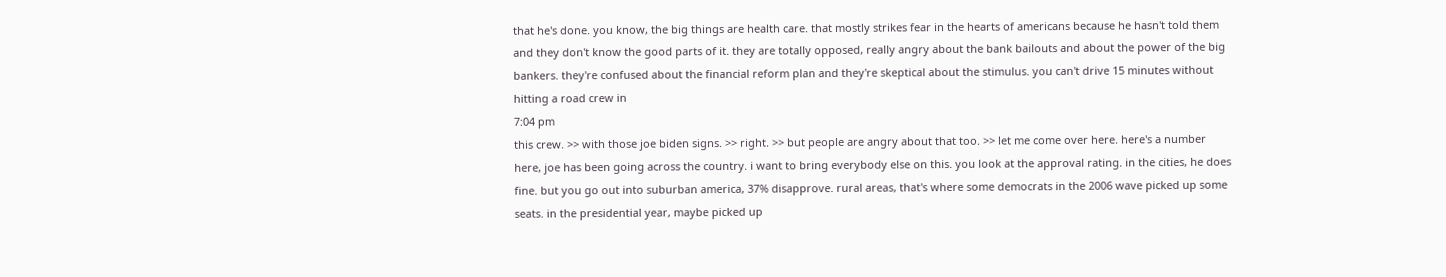that he's done. you know, the big things are health care. that mostly strikes fear in the hearts of americans because he hasn't told them and they don't know the good parts of it. they are totally opposed, really angry about the bank bailouts and about the power of the big bankers. they're confused about the financial reform plan and they're skeptical about the stimulus. you can't drive 15 minutes without hitting a road crew in
7:04 pm
this crew. >> with those joe biden signs. >> right. >> but people are angry about that too. >> let me come over here. here's a number here, joe has been going across the country. i want to bring everybody else on this. you look at the approval rating. in the cities, he does fine. but you go out into suburban america, 37% disapprove. rural areas, that's where some democrats in the 2006 wave picked up some seats. in the presidential year, maybe picked up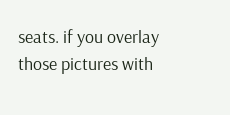seats. if you overlay those pictures with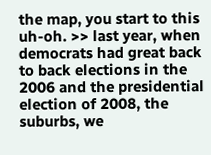the map, you start to this uh-oh. >> last year, when democrats had great back to back elections in the 2006 and the presidential election of 2008, the suburbs, we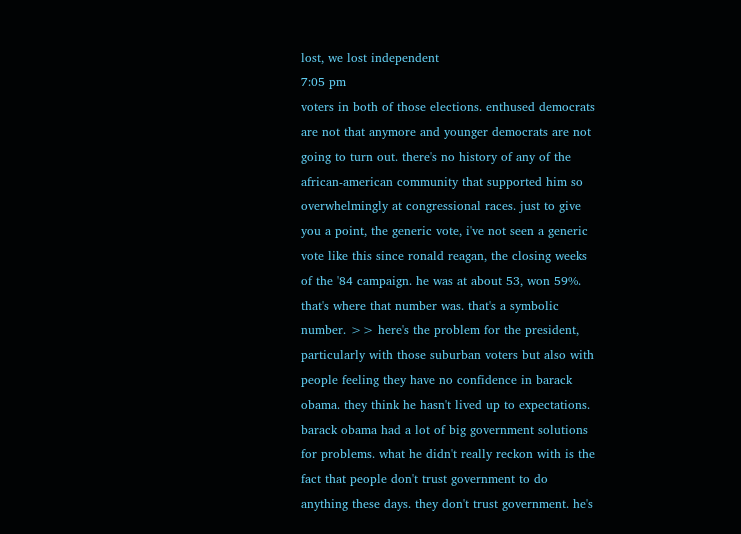lost, we lost independent
7:05 pm
voters in both of those elections. enthused democrats are not that anymore and younger democrats are not going to turn out. there's no history of any of the african-american community that supported him so overwhelmingly at congressional races. just to give you a point, the generic vote, i've not seen a generic vote like this since ronald reagan, the closing weeks of the '84 campaign. he was at about 53, won 59%. that's where that number was. that's a symbolic number. >> here's the problem for the president, particularly with those suburban voters but also with people feeling they have no confidence in barack obama. they think he hasn't lived up to expectations. barack obama had a lot of big government solutions for problems. what he didn't really reckon with is the fact that people don't trust government to do anything these days. they don't trust government. he's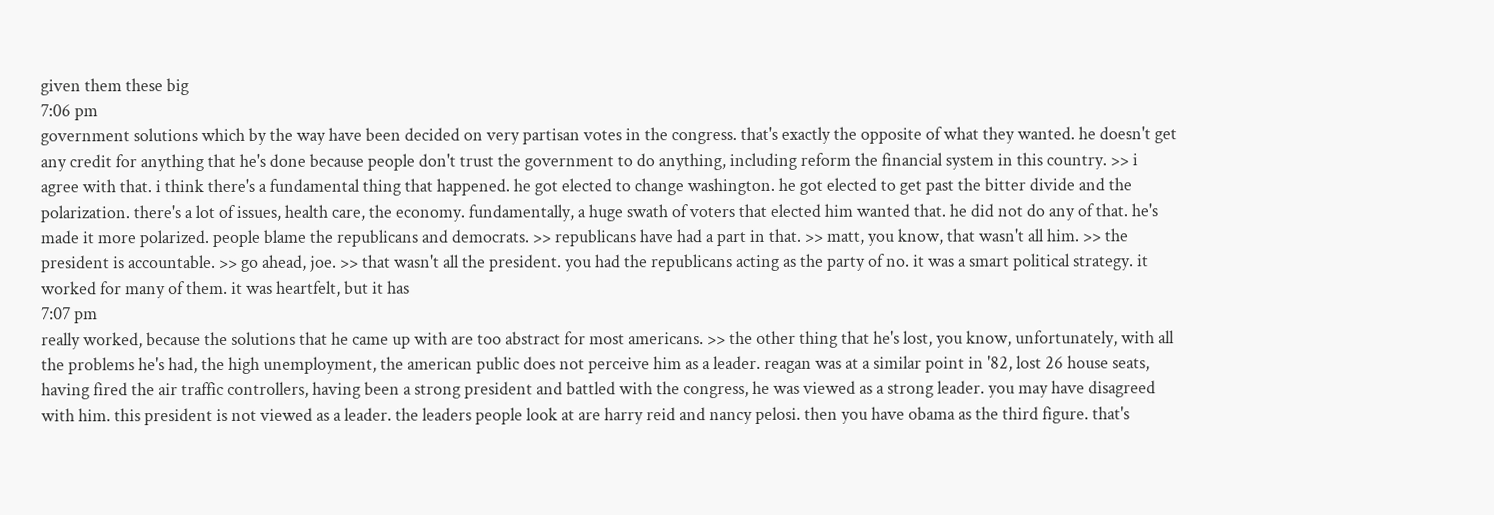given them these big
7:06 pm
government solutions which by the way have been decided on very partisan votes in the congress. that's exactly the opposite of what they wanted. he doesn't get any credit for anything that he's done because people don't trust the government to do anything, including reform the financial system in this country. >> i agree with that. i think there's a fundamental thing that happened. he got elected to change washington. he got elected to get past the bitter divide and the polarization. there's a lot of issues, health care, the economy. fundamentally, a huge swath of voters that elected him wanted that. he did not do any of that. he's made it more polarized. people blame the republicans and democrats. >> republicans have had a part in that. >> matt, you know, that wasn't all him. >> the president is accountable. >> go ahead, joe. >> that wasn't all the president. you had the republicans acting as the party of no. it was a smart political strategy. it worked for many of them. it was heartfelt, but it has
7:07 pm
really worked, because the solutions that he came up with are too abstract for most americans. >> the other thing that he's lost, you know, unfortunately, with all the problems he's had, the high unemployment, the american public does not perceive him as a leader. reagan was at a similar point in '82, lost 26 house seats, having fired the air traffic controllers, having been a strong president and battled with the congress, he was viewed as a strong leader. you may have disagreed with him. this president is not viewed as a leader. the leaders people look at are harry reid and nancy pelosi. then you have obama as the third figure. that's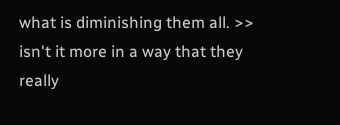what is diminishing them all. >> isn't it more in a way that they really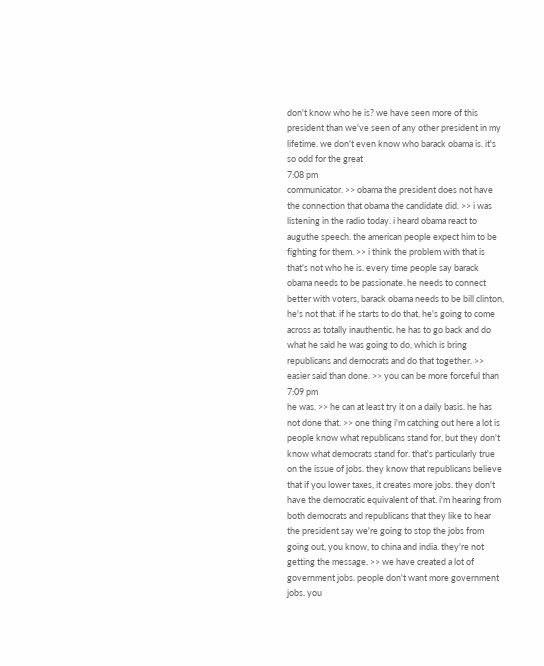don't know who he is? we have seen more of this president than we've seen of any other president in my lifetime. we don't even know who barack obama is. it's so odd for the great
7:08 pm
communicator. >> obama the president does not have the connection that obama the candidate did. >> i was listening in the radio today. i heard obama react to auguthe speech. the american people expect him to be fighting for them. >> i think the problem with that is that's not who he is. every time people say barack obama needs to be passionate. he needs to connect better with voters, barack obama needs to be bill clinton, he's not that. if he starts to do that, he's going to come across as totally inauthentic. he has to go back and do what he said he was going to do, which is bring republicans and democrats and do that together. >> easier said than done. >> you can be more forceful than
7:09 pm
he was. >> he can at least try it on a daily basis. he has not done that. >> one thing i'm catching out here a lot is people know what republicans stand for, but they don't know what democrats stand for. that's particularly true on the issue of jobs. they know that republicans believe that if you lower taxes, it creates more jobs. they don't have the democratic equivalent of that. i'm hearing from both democrats and republicans that they like to hear the president say we're going to stop the jobs from going out, you know, to china and india. they're not getting the message. >> we have created a lot of government jobs. people don't want more government jobs. you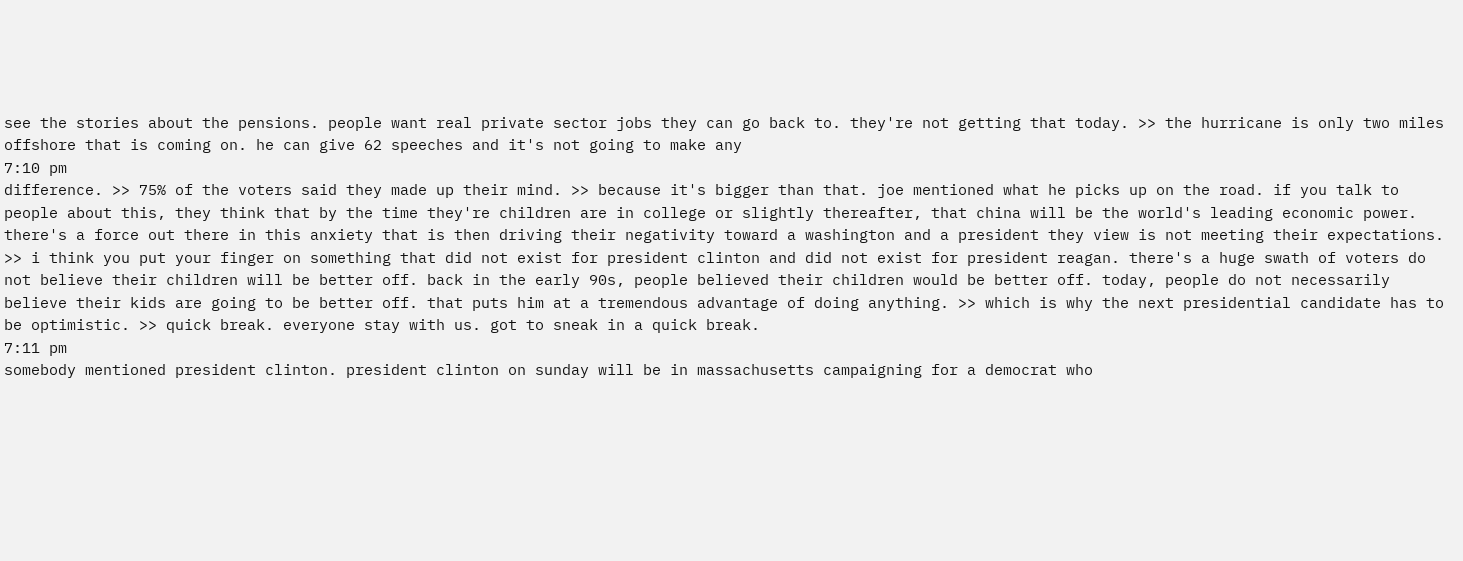see the stories about the pensions. people want real private sector jobs they can go back to. they're not getting that today. >> the hurricane is only two miles offshore that is coming on. he can give 62 speeches and it's not going to make any
7:10 pm
difference. >> 75% of the voters said they made up their mind. >> because it's bigger than that. joe mentioned what he picks up on the road. if you talk to people about this, they think that by the time they're children are in college or slightly thereafter, that china will be the world's leading economic power. there's a force out there in this anxiety that is then driving their negativity toward a washington and a president they view is not meeting their expectations. >> i think you put your finger on something that did not exist for president clinton and did not exist for president reagan. there's a huge swath of voters do not believe their children will be better off. back in the early 90s, people believed their children would be better off. today, people do not necessarily believe their kids are going to be better off. that puts him at a tremendous advantage of doing anything. >> which is why the next presidential candidate has to be optimistic. >> quick break. everyone stay with us. got to sneak in a quick break.
7:11 pm
somebody mentioned president clinton. president clinton on sunday will be in massachusetts campaigning for a democrat who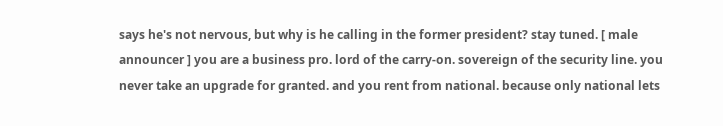says he's not nervous, but why is he calling in the former president? stay tuned. [ male announcer ] you are a business pro. lord of the carry-on. sovereign of the security line. you never take an upgrade for granted. and you rent from national. because only national lets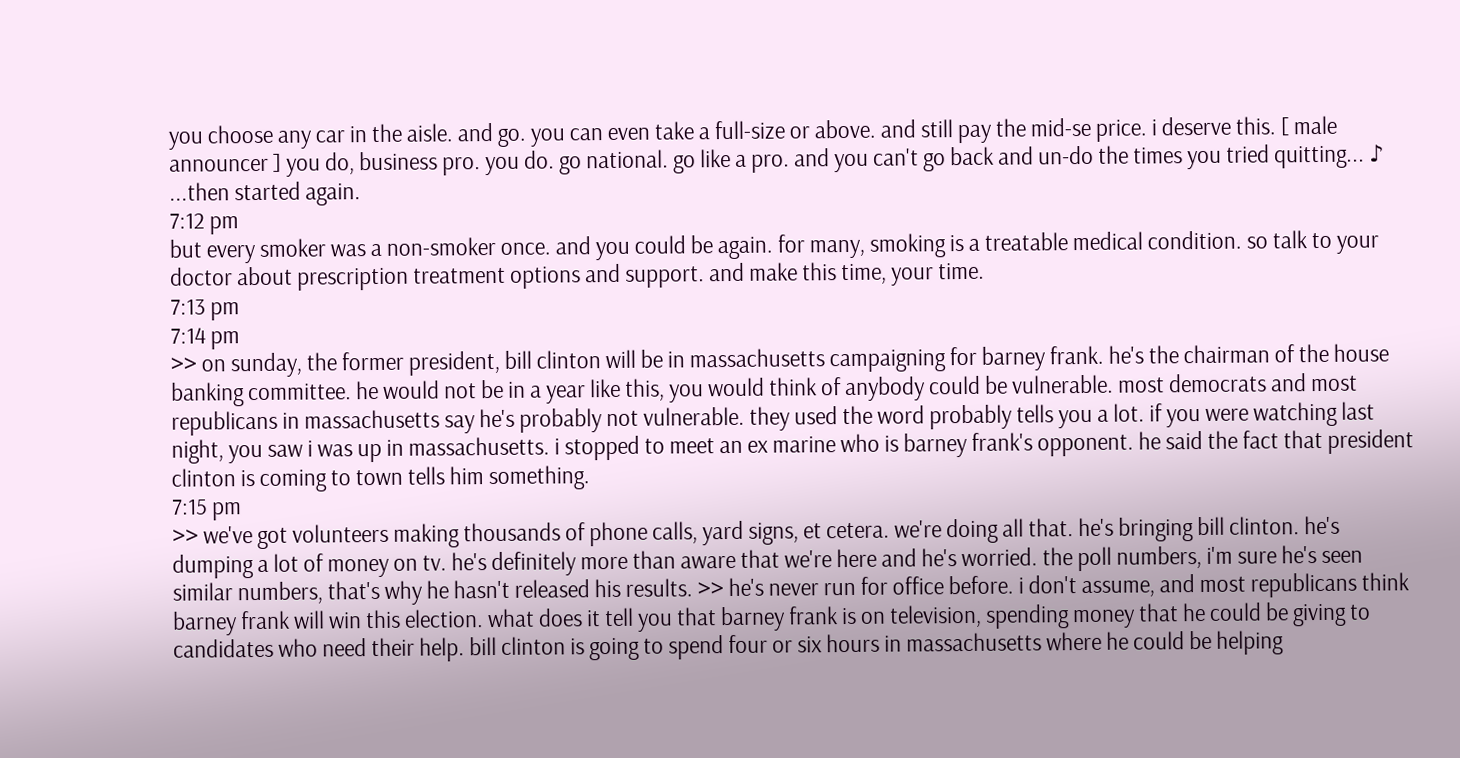you choose any car in the aisle. and go. you can even take a full-size or above. and still pay the mid-se price. i deserve this. [ male announcer ] you do, business pro. you do. go national. go like a pro. and you can't go back and un-do the times you tried quitting... ♪ ...then started again.
7:12 pm
but every smoker was a non-smoker once. and you could be again. for many, smoking is a treatable medical condition. so talk to your doctor about prescription treatment options and support. and make this time, your time.
7:13 pm
7:14 pm
>> on sunday, the former president, bill clinton will be in massachusetts campaigning for barney frank. he's the chairman of the house banking committee. he would not be in a year like this, you would think of anybody could be vulnerable. most democrats and most republicans in massachusetts say he's probably not vulnerable. they used the word probably tells you a lot. if you were watching last night, you saw i was up in massachusetts. i stopped to meet an ex marine who is barney frank's opponent. he said the fact that president clinton is coming to town tells him something.
7:15 pm
>> we've got volunteers making thousands of phone calls, yard signs, et cetera. we're doing all that. he's bringing bill clinton. he's dumping a lot of money on tv. he's definitely more than aware that we're here and he's worried. the poll numbers, i'm sure he's seen similar numbers, that's why he hasn't released his results. >> he's never run for office before. i don't assume, and most republicans think barney frank will win this election. what does it tell you that barney frank is on television, spending money that he could be giving to candidates who need their help. bill clinton is going to spend four or six hours in massachusetts where he could be helping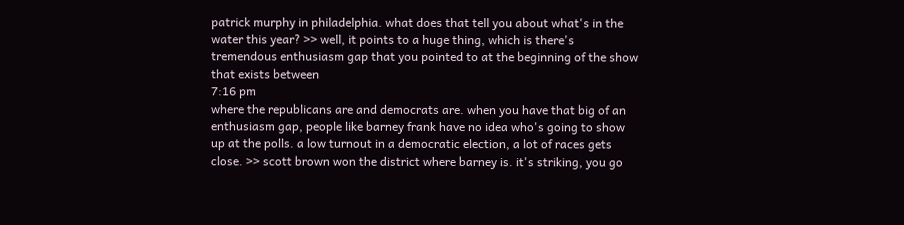patrick murphy in philadelphia. what does that tell you about what's in the water this year? >> well, it points to a huge thing, which is there's tremendous enthusiasm gap that you pointed to at the beginning of the show that exists between
7:16 pm
where the republicans are and democrats are. when you have that big of an enthusiasm gap, people like barney frank have no idea who's going to show up at the polls. a low turnout in a democratic election, a lot of races gets close. >> scott brown won the district where barney is. it's striking, you go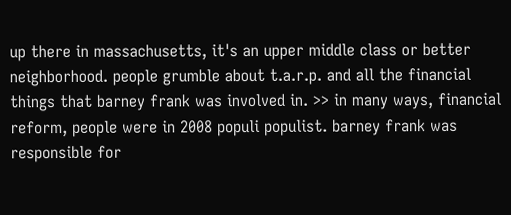up there in massachusetts, it's an upper middle class or better neighborhood. people grumble about t.a.r.p. and all the financial things that barney frank was involved in. >> in many ways, financial reform, people were in 2008 populi populist. barney frank was responsible for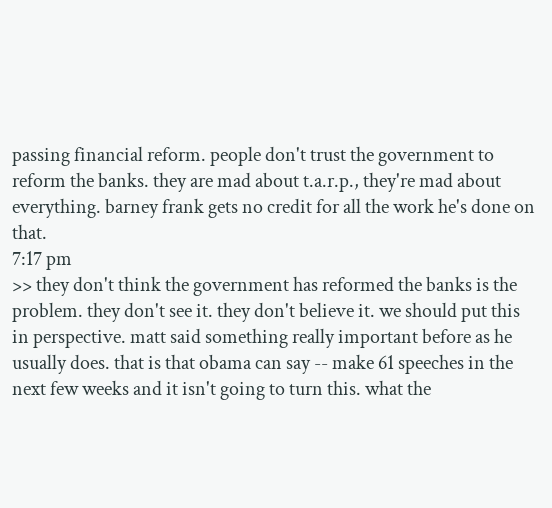passing financial reform. people don't trust the government to reform the banks. they are mad about t.a.r.p., they're mad about everything. barney frank gets no credit for all the work he's done on that.
7:17 pm
>> they don't think the government has reformed the banks is the problem. they don't see it. they don't believe it. we should put this in perspective. matt said something really important before as he usually does. that is that obama can say -- make 61 speeches in the next few weeks and it isn't going to turn this. what the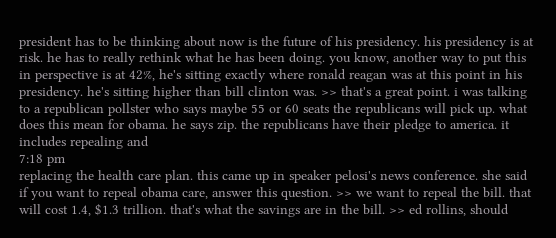president has to be thinking about now is the future of his presidency. his presidency is at risk. he has to really rethink what he has been doing. you know, another way to put this in perspective is at 42%, he's sitting exactly where ronald reagan was at this point in his presidency. he's sitting higher than bill clinton was. >> that's a great point. i was talking to a republican pollster who says maybe 55 or 60 seats the republicans will pick up. what does this mean for obama. he says zip. the republicans have their pledge to america. it includes repealing and
7:18 pm
replacing the health care plan. this came up in speaker pelosi's news conference. she said if you want to repeal obama care, answer this question. >> we want to repeal the bill. that will cost 1.4, $1.3 trillion. that's what the savings are in the bill. >> ed rollins, should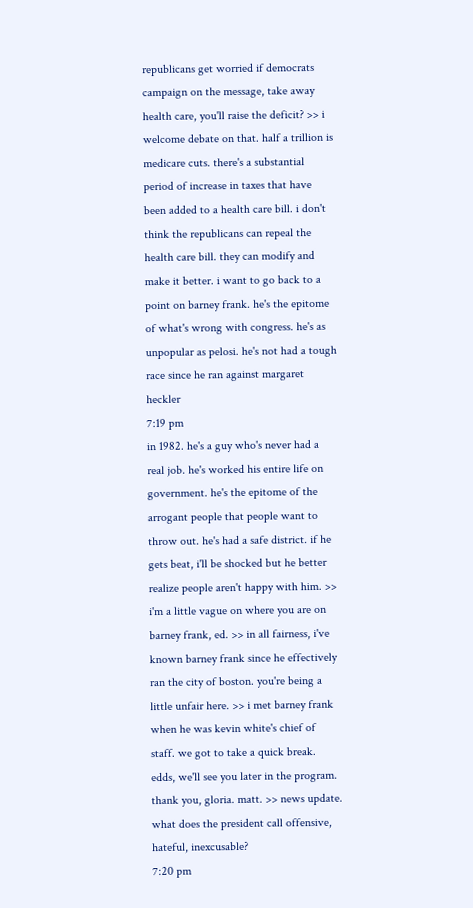republicans get worried if democrats campaign on the message, take away health care, you'll raise the deficit? >> i welcome debate on that. half a trillion is medicare cuts. there's a substantial period of increase in taxes that have been added to a health care bill. i don't think the republicans can repeal the health care bill. they can modify and make it better. i want to go back to a point on barney frank. he's the epitome of what's wrong with congress. he's as unpopular as pelosi. he's not had a tough race since he ran against margaret heckler
7:19 pm
in 1982. he's a guy who's never had a real job. he's worked his entire life on government. he's the epitome of the arrogant people that people want to throw out. he's had a safe district. if he gets beat, i'll be shocked but he better realize people aren't happy with him. >> i'm a little vague on where you are on barney frank, ed. >> in all fairness, i've known barney frank since he effectively ran the city of boston. you're being a little unfair here. >> i met barney frank when he was kevin white's chief of staff. we got to take a quick break. edds, we'll see you later in the program. thank you, gloria. matt. >> news update. what does the president call offensive, hateful, inexcusable?
7:20 pm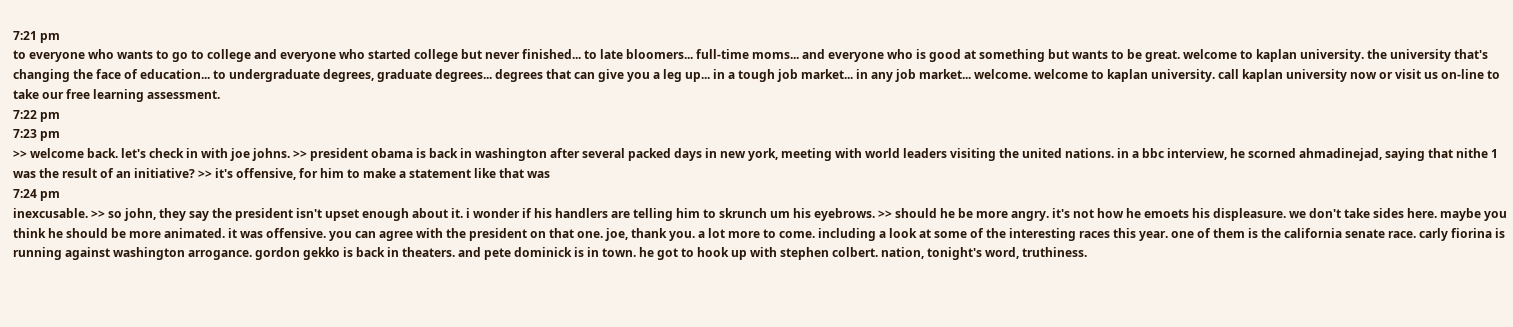7:21 pm
to everyone who wants to go to college and everyone who started college but never finished... to late bloomers... full-time moms... and everyone who is good at something but wants to be great. welcome to kaplan university. the university that's changing the face of education... to undergraduate degrees, graduate degrees... degrees that can give you a leg up... in a tough job market... in any job market... welcome. welcome to kaplan university. call kaplan university now or visit us on-line to take our free learning assessment.
7:22 pm
7:23 pm
>> welcome back. let's check in with joe johns. >> president obama is back in washington after several packed days in new york, meeting with world leaders visiting the united nations. in a bbc interview, he scorned ahmadinejad, saying that nithe 1 was the result of an initiative? >> it's offensive, for him to make a statement like that was
7:24 pm
inexcusable. >> so john, they say the president isn't upset enough about it. i wonder if his handlers are telling him to skrunch um his eyebrows. >> should he be more angry. it's not how he emoets his displeasure. we don't take sides here. maybe you think he should be more animated. it was offensive. you can agree with the president on that one. joe, thank you. a lot more to come. including a look at some of the interesting races this year. one of them is the california senate race. carly fiorina is running against washington arrogance. gordon gekko is back in theaters. and pete dominick is in town. he got to hook up with stephen colbert. nation, tonight's word, truthiness.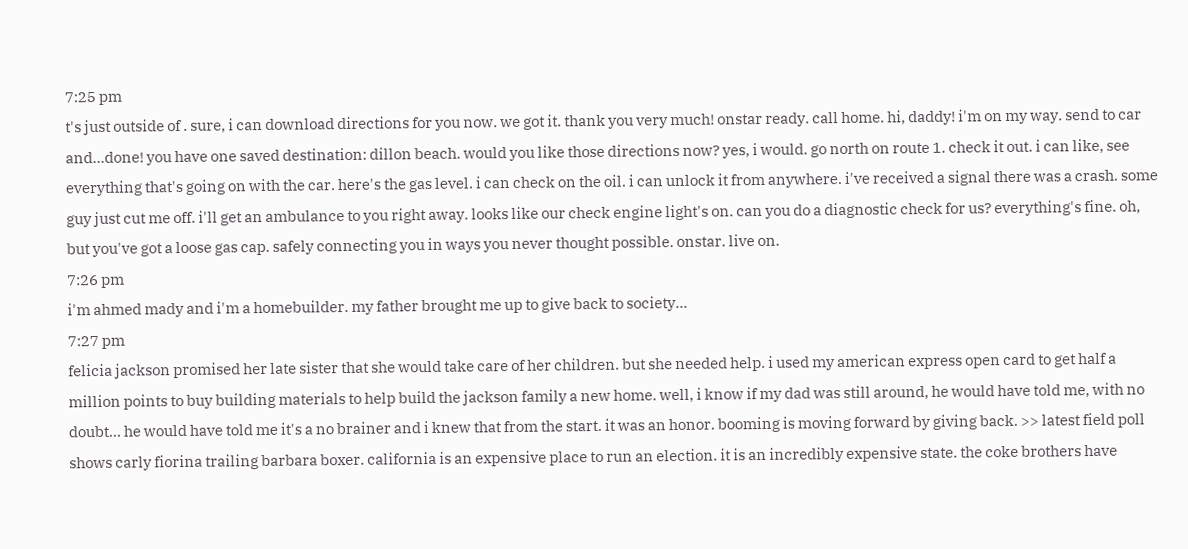7:25 pm
t's just outside of . sure, i can download directions for you now. we got it. thank you very much! onstar ready. call home. hi, daddy! i'm on my way. send to car and...done! you have one saved destination: dillon beach. would you like those directions now? yes, i would. go north on route 1. check it out. i can like, see everything that's going on with the car. here's the gas level. i can check on the oil. i can unlock it from anywhere. i've received a signal there was a crash. some guy just cut me off. i'll get an ambulance to you right away. looks like our check engine light's on. can you do a diagnostic check for us? everything's fine. oh, but you've got a loose gas cap. safely connecting you in ways you never thought possible. onstar. live on.
7:26 pm
i'm ahmed mady and i'm a homebuilder. my father brought me up to give back to society...
7:27 pm
felicia jackson promised her late sister that she would take care of her children. but she needed help. i used my american express open card to get half a million points to buy building materials to help build the jackson family a new home. well, i know if my dad was still around, he would have told me, with no doubt... he would have told me it's a no brainer and i knew that from the start. it was an honor. booming is moving forward by giving back. >> latest field poll shows carly fiorina trailing barbara boxer. california is an expensive place to run an election. it is an incredibly expensive state. the coke brothers have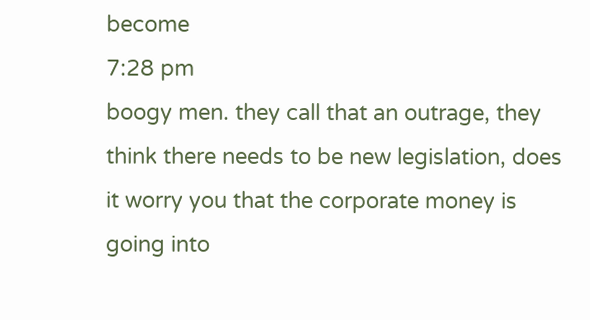become
7:28 pm
boogy men. they call that an outrage, they think there needs to be new legislation, does it worry you that the corporate money is going into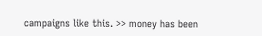campaigns like this. >> money has been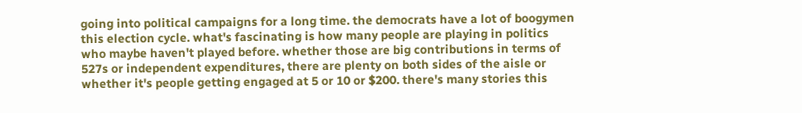going into political campaigns for a long time. the democrats have a lot of boogymen this election cycle. what's fascinating is how many people are playing in politics who maybe haven't played before. whether those are big contributions in terms of 527s or independent expenditures, there are plenty on both sides of the aisle or whether it's people getting engaged at 5 or 10 or $200. there's many stories this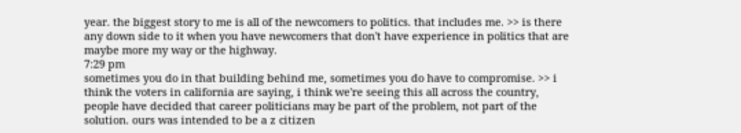year. the biggest story to me is all of the newcomers to politics. that includes me. >> is there any down side to it when you have newcomers that don't have experience in politics that are maybe more my way or the highway.
7:29 pm
sometimes you do in that building behind me, sometimes you do have to compromise. >> i think the voters in california are saying, i think we're seeing this all across the country, people have decided that career politicians may be part of the problem, not part of the solution. ours was intended to be a z citizen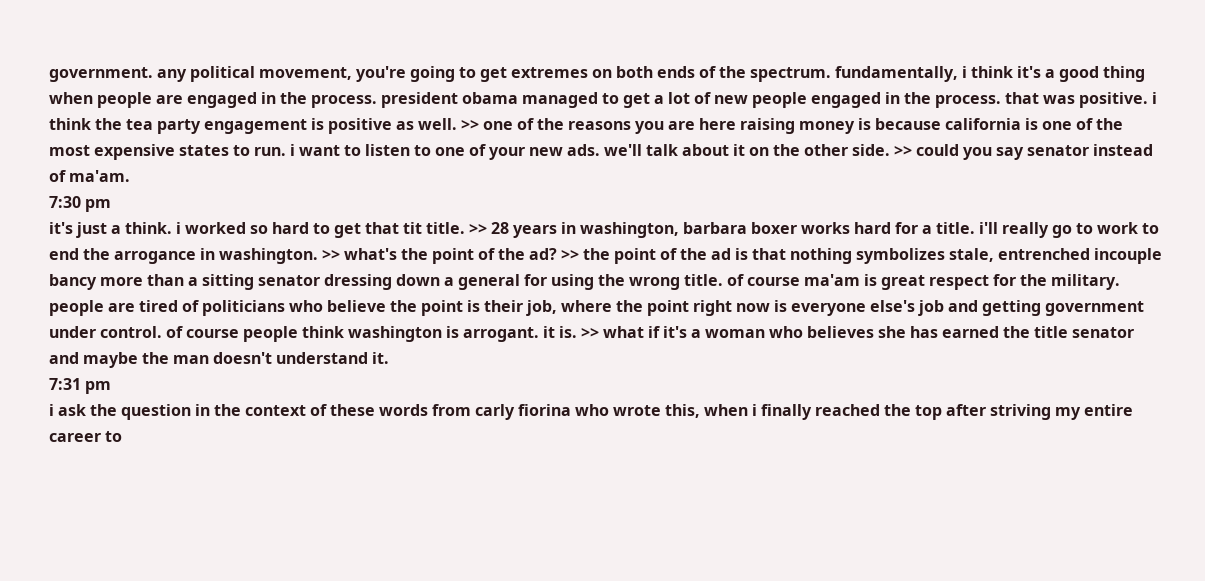government. any political movement, you're going to get extremes on both ends of the spectrum. fundamentally, i think it's a good thing when people are engaged in the process. president obama managed to get a lot of new people engaged in the process. that was positive. i think the tea party engagement is positive as well. >> one of the reasons you are here raising money is because california is one of the most expensive states to run. i want to listen to one of your new ads. we'll talk about it on the other side. >> could you say senator instead of ma'am.
7:30 pm
it's just a think. i worked so hard to get that tit title. >> 28 years in washington, barbara boxer works hard for a title. i'll really go to work to end the arrogance in washington. >> what's the point of the ad? >> the point of the ad is that nothing symbolizes stale, entrenched incouple bancy more than a sitting senator dressing down a general for using the wrong title. of course ma'am is great respect for the military. people are tired of politicians who believe the point is their job, where the point right now is everyone else's job and getting government under control. of course people think washington is arrogant. it is. >> what if it's a woman who believes she has earned the title senator and maybe the man doesn't understand it.
7:31 pm
i ask the question in the context of these words from carly fiorina who wrote this, when i finally reached the top after striving my entire career to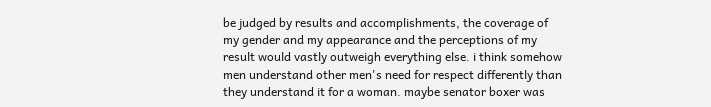be judged by results and accomplishments, the coverage of my gender and my appearance and the perceptions of my result would vastly outweigh everything else. i think somehow men understand other men's need for respect differently than they understand it for a woman. maybe senator boxer was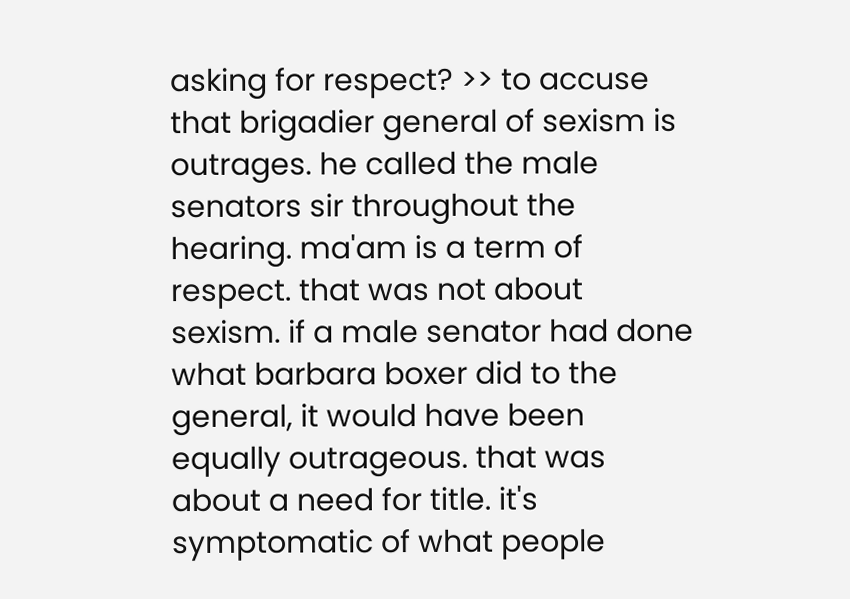asking for respect? >> to accuse that brigadier general of sexism is outrages. he called the male senators sir throughout the hearing. ma'am is a term of respect. that was not about sexism. if a male senator had done what barbara boxer did to the general, it would have been equally outrageous. that was about a need for title. it's symptomatic of what people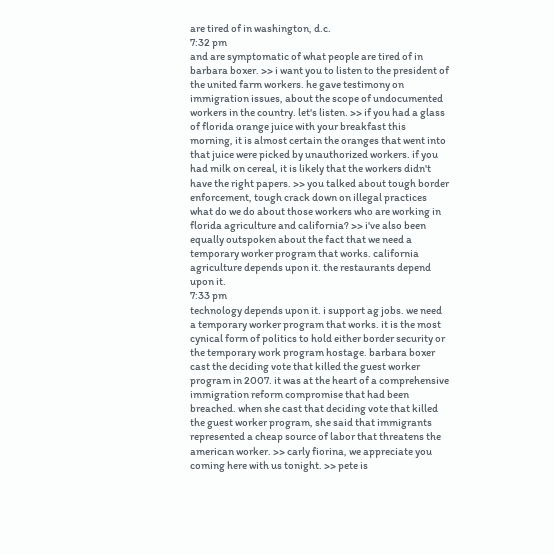are tired of in washington, d.c.
7:32 pm
and are symptomatic of what people are tired of in barbara boxer. >> i want you to listen to the president of the united farm workers. he gave testimony on immigration issues, about the scope of undocumented workers in the country. let's listen. >> if you had a glass of florida orange juice with your breakfast this morning, it is almost certain the oranges that went into that juice were picked by unauthorized workers. if you had milk on cereal, it is likely that the workers didn't have the right papers. >> you talked about tough border enforcement, tough crack down on illegal practices what do we do about those workers who are working in florida agriculture and california? >> i've also been equally outspoken about the fact that we need a temporary worker program that works. california agriculture depends upon it. the restaurants depend upon it.
7:33 pm
technology depends upon it. i support ag jobs. we need a temporary worker program that works. it is the most cynical form of politics to hold either border security or the temporary work program hostage. barbara boxer cast the deciding vote that killed the guest worker program in 2007. it was at the heart of a comprehensive immigration reform compromise that had been breached. when she cast that deciding vote that killed the guest worker program, she said that immigrants represented a cheap source of labor that threatens the american worker. >> carly fiorina, we appreciate you coming here with us tonight. >> pete is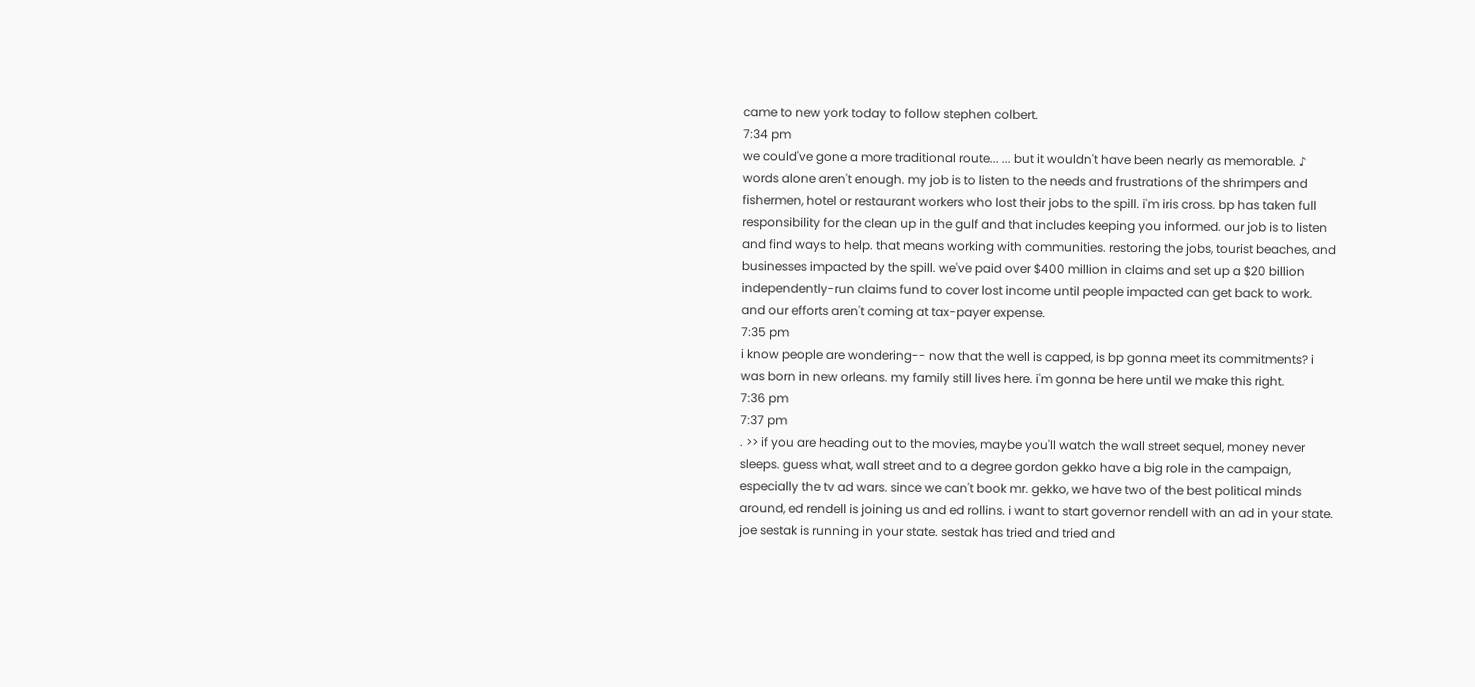came to new york today to follow stephen colbert.
7:34 pm
we could've gone a more traditional route... ... but it wouldn't have been nearly as memorable. ♪ words alone aren't enough. my job is to listen to the needs and frustrations of the shrimpers and fishermen, hotel or restaurant workers who lost their jobs to the spill. i'm iris cross. bp has taken full responsibility for the clean up in the gulf and that includes keeping you informed. our job is to listen and find ways to help. that means working with communities. restoring the jobs, tourist beaches, and businesses impacted by the spill. we've paid over $400 million in claims and set up a $20 billion independently-run claims fund to cover lost income until people impacted can get back to work. and our efforts aren't coming at tax-payer expense.
7:35 pm
i know people are wondering-- now that the well is capped, is bp gonna meet its commitments? i was born in new orleans. my family still lives here. i'm gonna be here until we make this right.
7:36 pm
7:37 pm
. >> if you are heading out to the movies, maybe you'll watch the wall street sequel, money never sleeps. guess what, wall street and to a degree gordon gekko have a big role in the campaign, especially the tv ad wars. since we can't book mr. gekko, we have two of the best political minds around, ed rendell is joining us and ed rollins. i want to start governor rendell with an ad in your state. joe sestak is running in your state. sestak has tried and tried and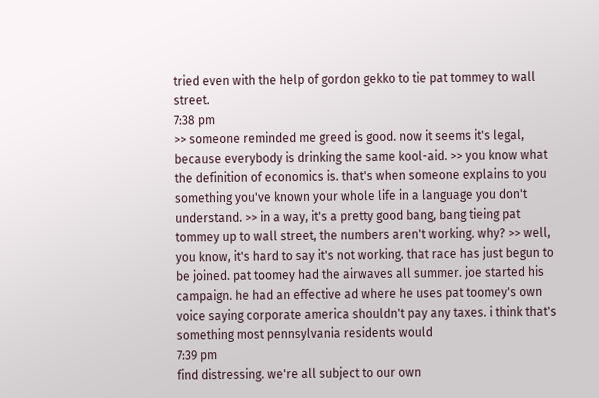tried even with the help of gordon gekko to tie pat tommey to wall street.
7:38 pm
>> someone reminded me greed is good. now it seems it's legal, because everybody is drinking the same kool-aid. >> you know what the definition of economics is. that's when someone explains to you something you've known your whole life in a language you don't understand. >> in a way, it's a pretty good bang, bang tieing pat tommey up to wall street, the numbers aren't working. why? >> well, you know, it's hard to say it's not working. that race has just begun to be joined. pat toomey had the airwaves all summer. joe started his campaign. he had an effective ad where he uses pat toomey's own voice saying corporate america shouldn't pay any taxes. i think that's something most pennsylvania residents would
7:39 pm
find distressing. we're all subject to our own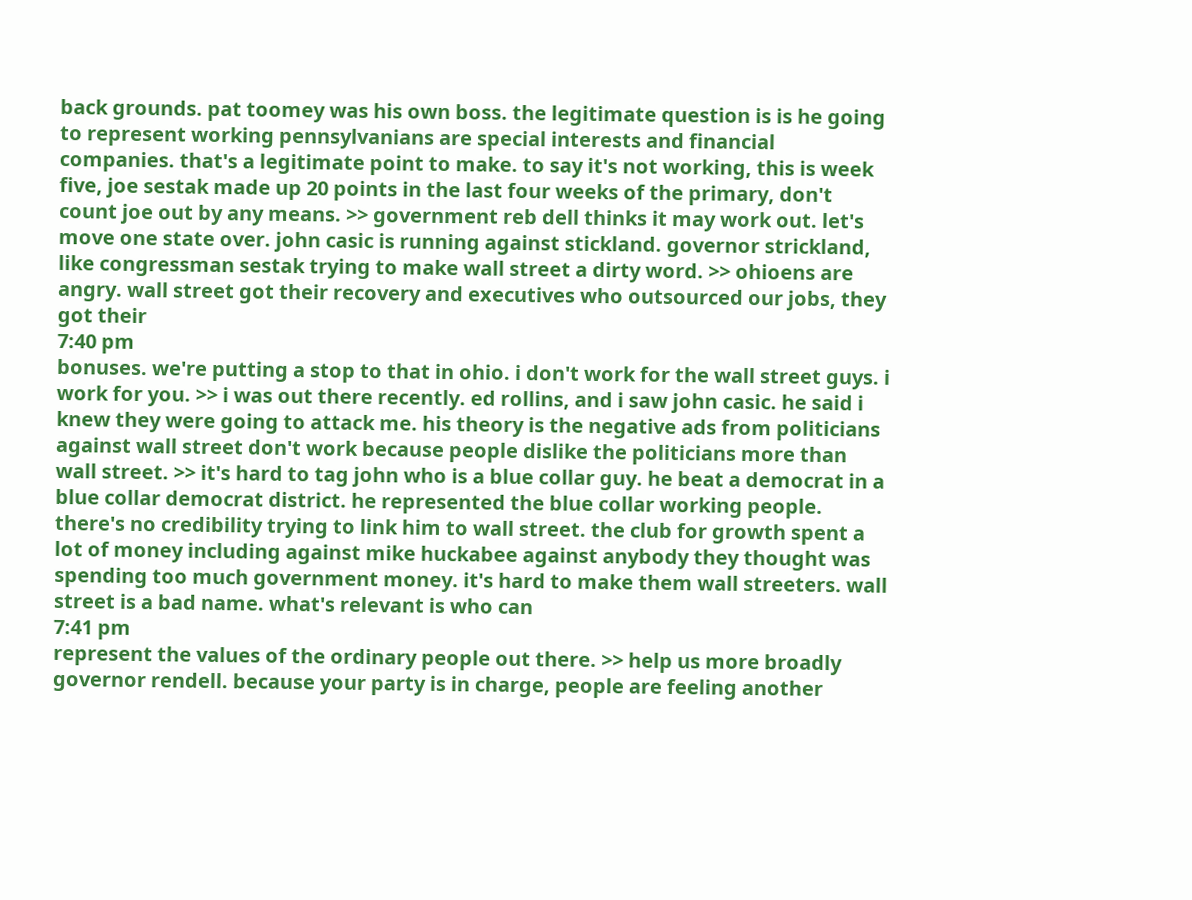back grounds. pat toomey was his own boss. the legitimate question is is he going to represent working pennsylvanians are special interests and financial companies. that's a legitimate point to make. to say it's not working, this is week five, joe sestak made up 20 points in the last four weeks of the primary, don't count joe out by any means. >> government reb dell thinks it may work out. let's move one state over. john casic is running against stickland. governor strickland, like congressman sestak trying to make wall street a dirty word. >> ohioens are angry. wall street got their recovery and executives who outsourced our jobs, they got their
7:40 pm
bonuses. we're putting a stop to that in ohio. i don't work for the wall street guys. i work for you. >> i was out there recently. ed rollins, and i saw john casic. he said i knew they were going to attack me. his theory is the negative ads from politicians against wall street don't work because people dislike the politicians more than wall street. >> it's hard to tag john who is a blue collar guy. he beat a democrat in a blue collar democrat district. he represented the blue collar working people. there's no credibility trying to link him to wall street. the club for growth spent a lot of money including against mike huckabee against anybody they thought was spending too much government money. it's hard to make them wall streeters. wall street is a bad name. what's relevant is who can
7:41 pm
represent the values of the ordinary people out there. >> help us more broadly governor rendell. because your party is in charge, people are feeling another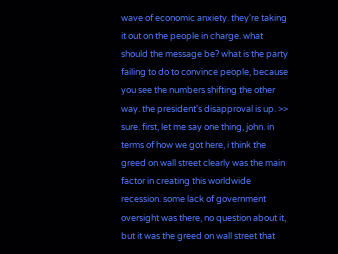wave of economic anxiety. they're taking it out on the people in charge. what should the message be? what is the party failing to do to convince people, because you see the numbers shifting the other way. the president's disapproval is up. >> sure. first, let me say one thing, john. in terms of how we got here, i think the greed on wall street clearly was the main factor in creating this worldwide recession. some lack of government oversight was there, no question about it, but it was the greed on wall street that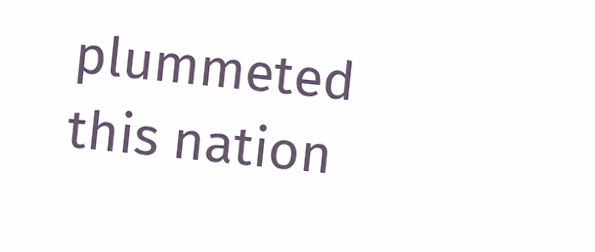plummeted this nation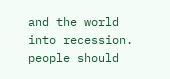and the world into recession. people should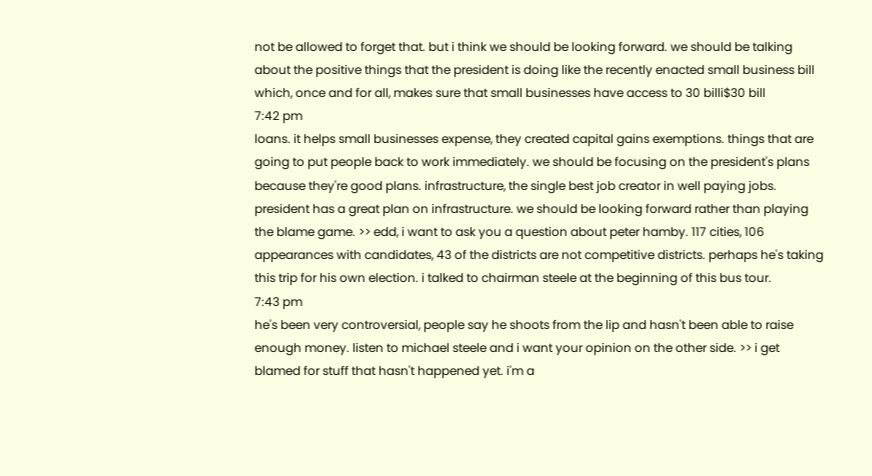not be allowed to forget that. but i think we should be looking forward. we should be talking about the positive things that the president is doing like the recently enacted small business bill which, once and for all, makes sure that small businesses have access to 30 billi$30 bill
7:42 pm
loans. it helps small businesses expense, they created capital gains exemptions. things that are going to put people back to work immediately. we should be focusing on the president's plans because they're good plans. infrastructure, the single best job creator in well paying jobs. president has a great plan on infrastructure. we should be looking forward rather than playing the blame game. >> edd, i want to ask you a question about peter hamby. 117 cities, 106 appearances with candidates, 43 of the districts are not competitive districts. perhaps he's taking this trip for his own election. i talked to chairman steele at the beginning of this bus tour.
7:43 pm
he's been very controversial, people say he shoots from the lip and hasn't been able to raise enough money. listen to michael steele and i want your opinion on the other side. >> i get blamed for stuff that hasn't happened yet. i'm a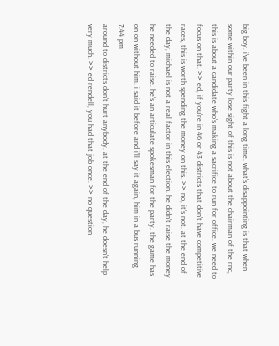big boy. i've been in this fight a long time. what's disappointing is that when some within our party lose sight of this is not about the chairman of the rnc, this is about a candidate who's making a sacrifice to run for office. we need to focus on that. >> ed, if you're in 46 or 43 districts that don't have competitive races, this is worth spending the money on this. >> no, it's not. at the end of the day, michael is not a real factor in this election. he didn't raise the money he needed to raise. he's an articulate spokesman for the party. the game has on on without him. i said it before and i'll say it again, him in a bus running
7:44 pm
around to districts don't hurt anybody. at the end of the day, he doesn't help very much. >> ed rendell, you had that job once. >> no question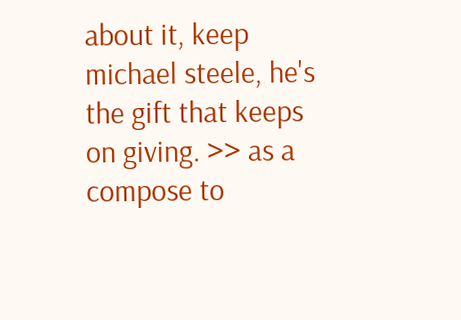about it, keep michael steele, he's the gift that keeps on giving. >> as a compose to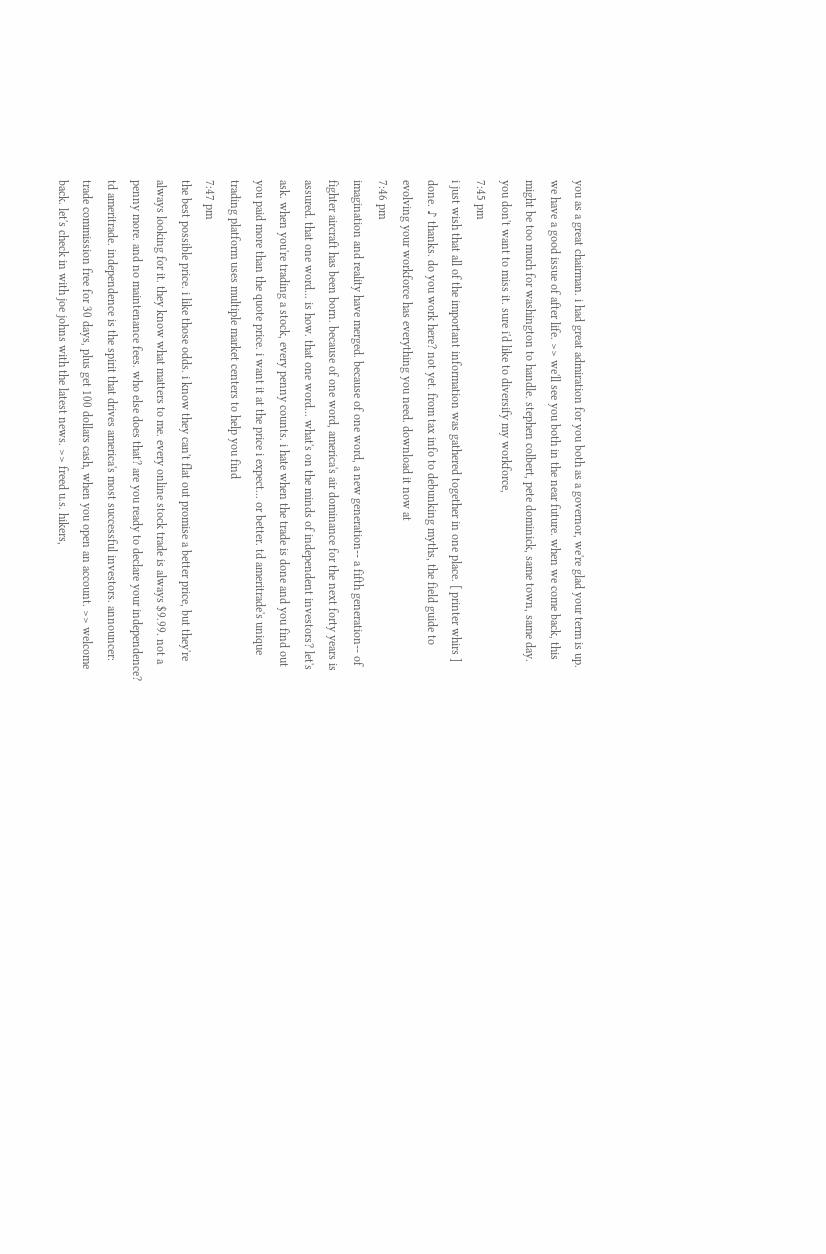you as a great chairman. i had great admiration for you both as a governor, we're glad your term is up. we have a good issue of after life. >> we'll see you both in the near future. when we come back, this might be too much for washington to handle. stephen colbert, pete dominick, same town, same day. you don't want to miss it. sure i'd like to diversify my workforce,
7:45 pm
i just wish that all of the important information was gathered together in one place. [ printer whirs ] done. ♪ thanks. do you work here? not yet. from tax info to debunking myths, the field guide to evolving your workforce has everything you need. download it now at
7:46 pm
imagination and reality have merged. because of one word, a new generation-- a fifth generation-- of fighter aircraft has been born. because of one word, america's air dominance for the next forty years is assured. that one word... is how. that one word... what's on the minds of independent investors? let's ask. when you're trading a stock, every penny counts. i hate when the trade is done and you find out you paid more than the quote price. i want it at the price i expect... or better. td ameritrade's unique trading platform uses multiple market centers to help you find
7:47 pm
the best possible price. i like those odds. i know they can't flat out promise a better price, but they're always looking for it. they know what matters to me. every online stock trade is always $9.99. not a penny more. and no maintenance fees. who else does that? are you ready to declare your independence? td ameritrade. independence is the spirit that drives america's most successful investors. announcer: trade commission free for 30 days, plus get 100 dollars cash, when you open an account. >> welcome back. let's check in with joe johns with the latest news. >> freed u.s. hikers,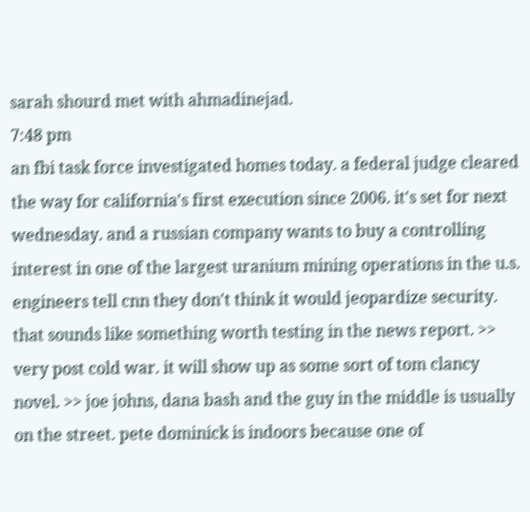sarah shourd met with ahmadinejad.
7:48 pm
an fbi task force investigated homes today. a federal judge cleared the way for california's first execution since 2006. it's set for next wednesday. and a russian company wants to buy a controlling interest in one of the largest uranium mining operations in the u.s. engineers tell cnn they don't think it would jeopardize security. that sounds like something worth testing in the news report. >> very post cold war. it will show up as some sort of tom clancy novel. >> joe johns, dana bash and the guy in the middle is usually on the street. pete dominick is indoors because one of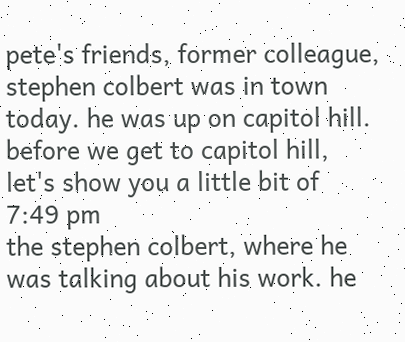pete's friends, former colleague, stephen colbert was in town today. he was up on capitol hill. before we get to capitol hill, let's show you a little bit of
7:49 pm
the stephen colbert, where he was talking about his work. he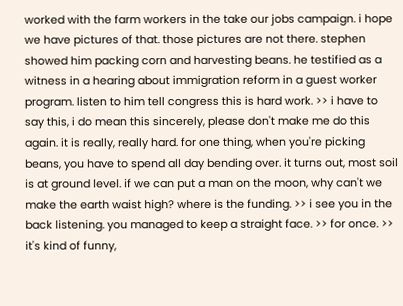worked with the farm workers in the take our jobs campaign. i hope we have pictures of that. those pictures are not there. stephen showed him packing corn and harvesting beans. he testified as a witness in a hearing about immigration reform in a guest worker program. listen to him tell congress this is hard work. >> i have to say this, i do mean this sincerely, please don't make me do this again. it is really, really hard. for one thing, when you're picking beans, you have to spend all day bending over. it turns out, most soil is at ground level. if we can put a man on the moon, why can't we make the earth waist high? where is the funding. >> i see you in the back listening. you managed to keep a straight face. >> for once. >> it's kind of funny,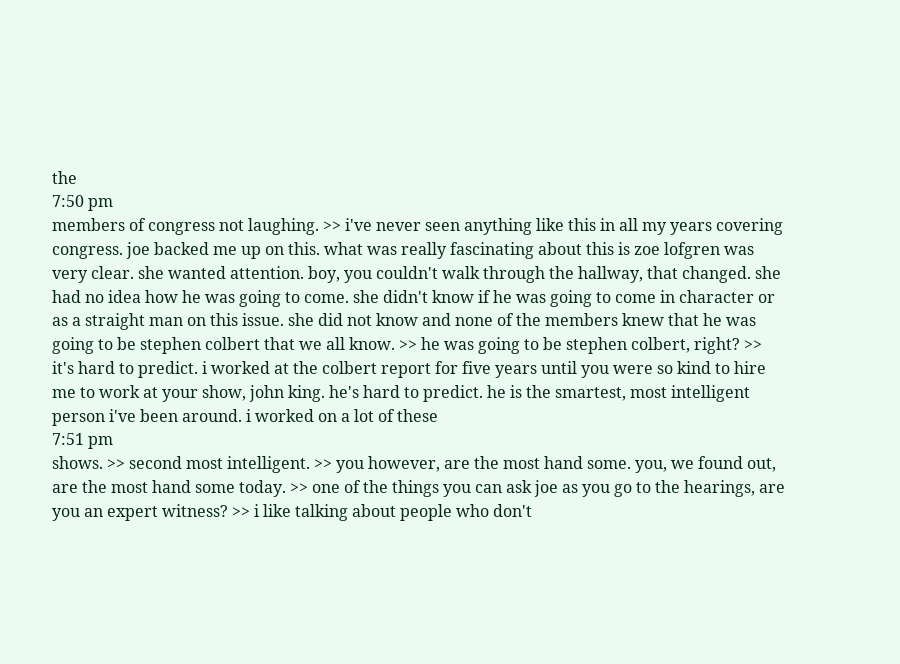the
7:50 pm
members of congress not laughing. >> i've never seen anything like this in all my years covering congress. joe backed me up on this. what was really fascinating about this is zoe lofgren was very clear. she wanted attention. boy, you couldn't walk through the hallway, that changed. she had no idea how he was going to come. she didn't know if he was going to come in character or as a straight man on this issue. she did not know and none of the members knew that he was going to be stephen colbert that we all know. >> he was going to be stephen colbert, right? >> it's hard to predict. i worked at the colbert report for five years until you were so kind to hire me to work at your show, john king. he's hard to predict. he is the smartest, most intelligent person i've been around. i worked on a lot of these
7:51 pm
shows. >> second most intelligent. >> you however, are the most hand some. you, we found out, are the most hand some today. >> one of the things you can ask joe as you go to the hearings, are you an expert witness? >> i like talking about people who don't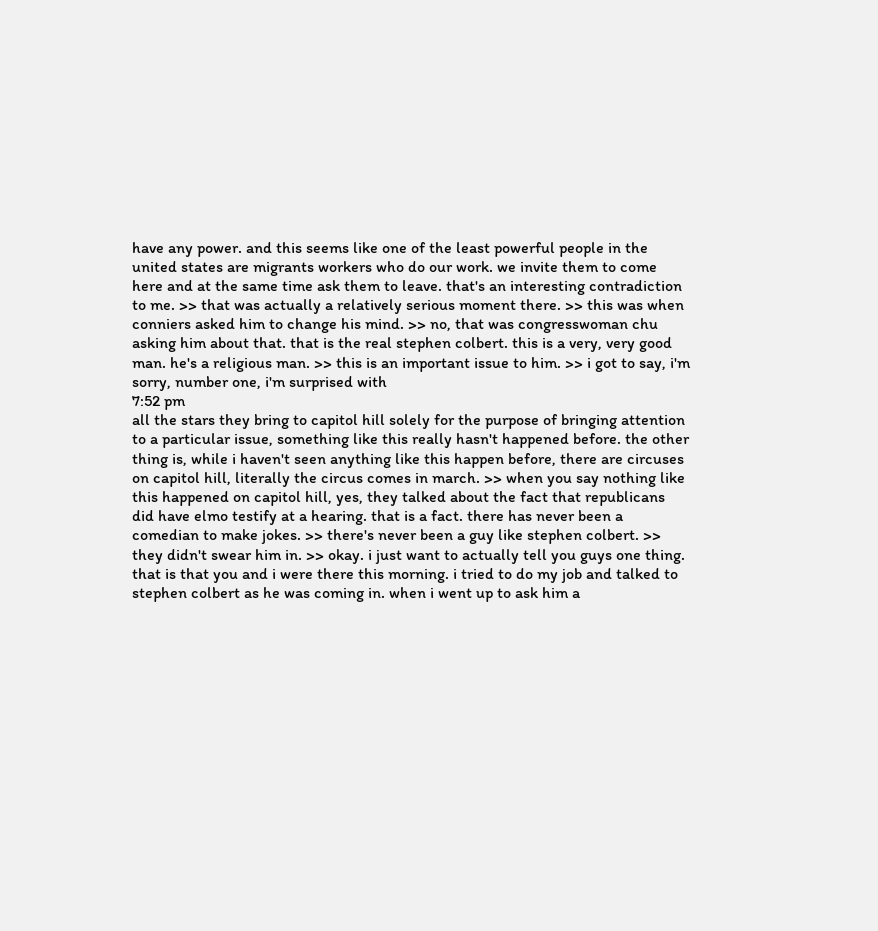have any power. and this seems like one of the least powerful people in the united states are migrants workers who do our work. we invite them to come here and at the same time ask them to leave. that's an interesting contradiction to me. >> that was actually a relatively serious moment there. >> this was when conniers asked him to change his mind. >> no, that was congresswoman chu asking him about that. that is the real stephen colbert. this is a very, very good man. he's a religious man. >> this is an important issue to him. >> i got to say, i'm sorry, number one, i'm surprised with
7:52 pm
all the stars they bring to capitol hill solely for the purpose of bringing attention to a particular issue, something like this really hasn't happened before. the other thing is, while i haven't seen anything like this happen before, there are circuses on capitol hill, literally the circus comes in march. >> when you say nothing like this happened on capitol hill, yes, they talked about the fact that republicans did have elmo testify at a hearing. that is a fact. there has never been a comedian to make jokes. >> there's never been a guy like stephen colbert. >> they didn't swear him in. >> okay. i just want to actually tell you guys one thing. that is that you and i were there this morning. i tried to do my job and talked to stephen colbert as he was coming in. when i went up to ask him a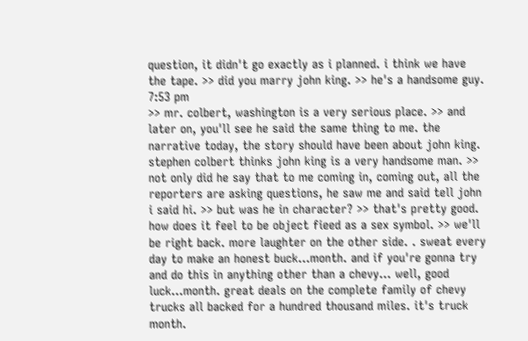question, it didn't go exactly as i planned. i think we have the tape. >> did you marry john king. >> he's a handsome guy.
7:53 pm
>> mr. colbert, washington is a very serious place. >> and later on, you'll see he said the same thing to me. the narrative today, the story should have been about john king. stephen colbert thinks john king is a very handsome man. >> not only did he say that to me coming in, coming out, all the reporters are asking questions, he saw me and said tell john i said hi. >> but was he in character? >> that's pretty good. how does it feel to be object fieed as a sex symbol. >> we'll be right back. more laughter on the other side. . sweat every day to make an honest buck...month. and if you're gonna try and do this in anything other than a chevy... well, good luck...month. great deals on the complete family of chevy trucks all backed for a hundred thousand miles. it's truck month.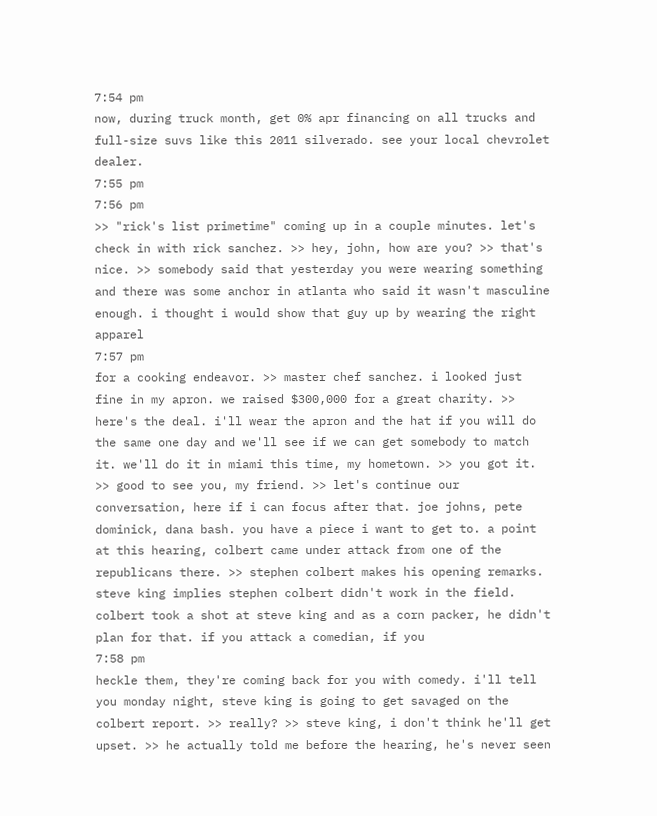7:54 pm
now, during truck month, get 0% apr financing on all trucks and full-size suvs like this 2011 silverado. see your local chevrolet dealer.
7:55 pm
7:56 pm
>> "rick's list primetime" coming up in a couple minutes. let's check in with rick sanchez. >> hey, john, how are you? >> that's nice. >> somebody said that yesterday you were wearing something and there was some anchor in atlanta who said it wasn't masculine enough. i thought i would show that guy up by wearing the right apparel
7:57 pm
for a cooking endeavor. >> master chef sanchez. i looked just fine in my apron. we raised $300,000 for a great charity. >> here's the deal. i'll wear the apron and the hat if you will do the same one day and we'll see if we can get somebody to match it. we'll do it in miami this time, my hometown. >> you got it. >> good to see you, my friend. >> let's continue our conversation, here if i can focus after that. joe johns, pete dominick, dana bash. you have a piece i want to get to. a point at this hearing, colbert came under attack from one of the republicans there. >> stephen colbert makes his opening remarks. steve king implies stephen colbert didn't work in the field. colbert took a shot at steve king and as a corn packer, he didn't plan for that. if you attack a comedian, if you
7:58 pm
heckle them, they're coming back for you with comedy. i'll tell you monday night, steve king is going to get savaged on the colbert report. >> really? >> steve king, i don't think he'll get upset. >> he actually told me before the hearing, he's never seen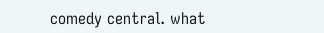comedy central. what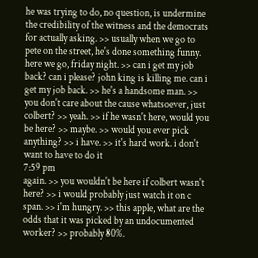he was trying to do, no question, is undermine the credibility of the witness and the democrats for actually asking. >> usually when we go to pete on the street, he's done something funny. here we go, friday night. >> can i get my job back? can i please? john king is killing me. can i get my job back. >> he's a handsome man. >> you don't care about the cause whatsoever, just colbert? >> yeah. >> if he wasn't here, would you be here? >> maybe. >> would you ever pick anything? >> i have. >> it's hard work. i don't want to have to do it
7:59 pm
again. >> you wouldn't be here if colbert wasn't here? >> i would probably just watch it on c span. >> i'm hungry. >> this apple, what are the odds that it was picked by an undocumented worker? >> probably 80%.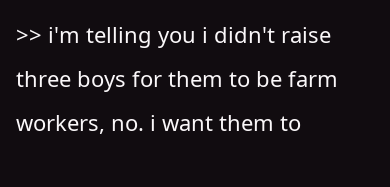>> i'm telling you i didn't raise three boys for them to be farm workers, no. i want them to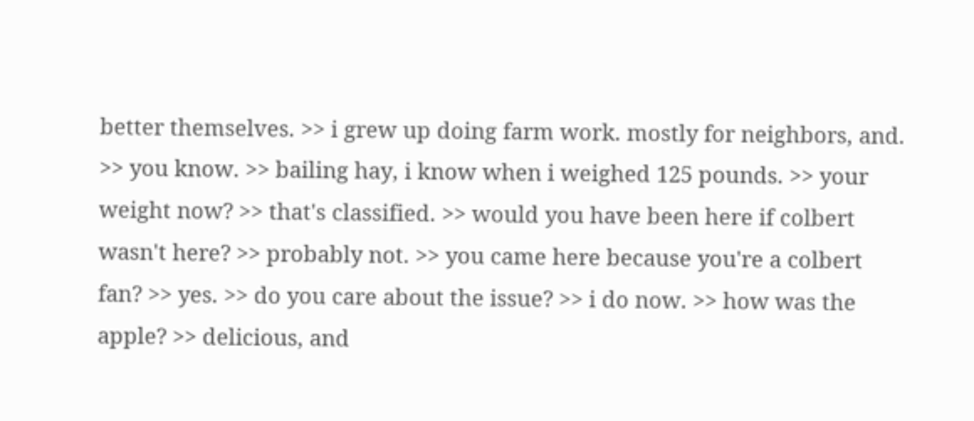better themselves. >> i grew up doing farm work. mostly for neighbors, and. >> you know. >> bailing hay, i know when i weighed 125 pounds. >> your weight now? >> that's classified. >> would you have been here if colbert wasn't here? >> probably not. >> you came here because you're a colbert fan? >> yes. >> do you care about the issue? >> i do now. >> how was the apple? >> delicious, and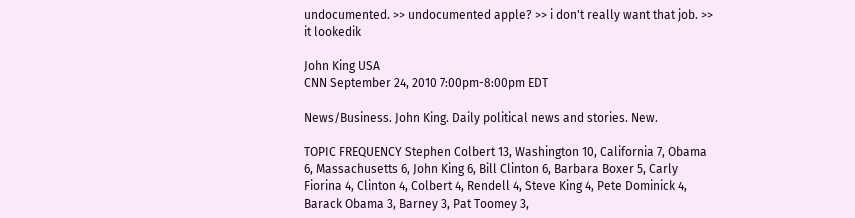undocumented. >> undocumented apple? >> i don't really want that job. >> it lookedik

John King USA
CNN September 24, 2010 7:00pm-8:00pm EDT

News/Business. John King. Daily political news and stories. New.

TOPIC FREQUENCY Stephen Colbert 13, Washington 10, California 7, Obama 6, Massachusetts 6, John King 6, Bill Clinton 6, Barbara Boxer 5, Carly Fiorina 4, Clinton 4, Colbert 4, Rendell 4, Steve King 4, Pete Dominick 4, Barack Obama 3, Barney 3, Pat Toomey 3,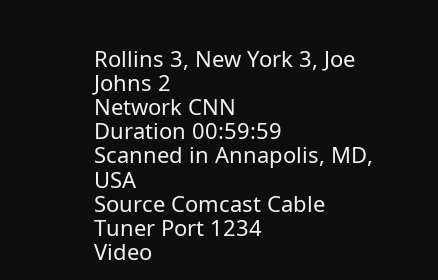Rollins 3, New York 3, Joe Johns 2
Network CNN
Duration 00:59:59
Scanned in Annapolis, MD, USA
Source Comcast Cable
Tuner Port 1234
Video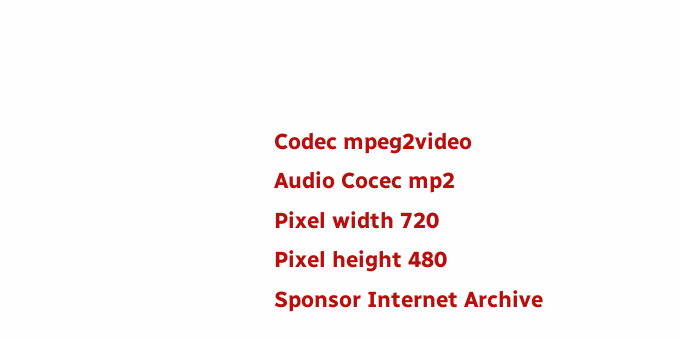Codec mpeg2video
Audio Cocec mp2
Pixel width 720
Pixel height 480
Sponsor Internet Archive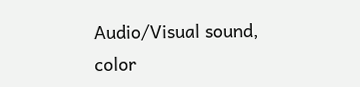Audio/Visual sound, color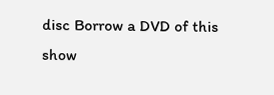disc Borrow a DVD of this show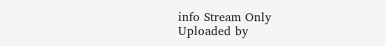info Stream Only
Uploaded by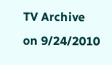TV Archive
on 9/24/2010